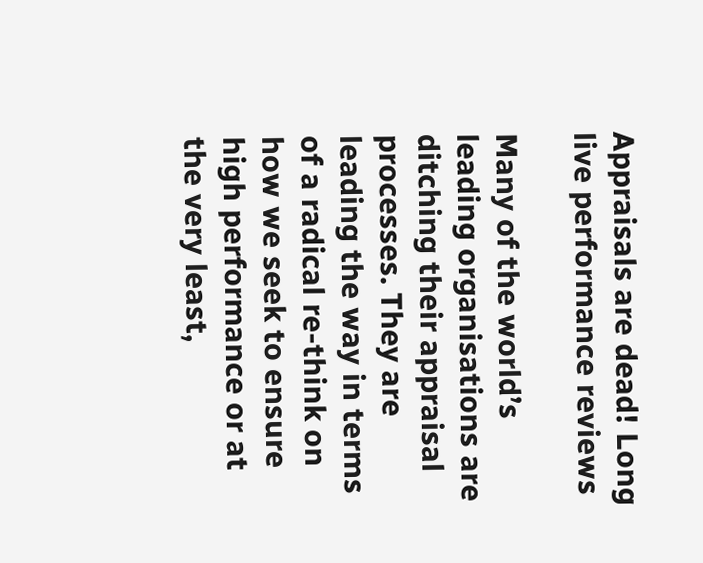Appraisals are dead! Long live performance reviews

Many of the world’s leading organisations are ditching their appraisal processes. They are leading the way in terms of a radical re-think on how we seek to ensure high performance or at the very least,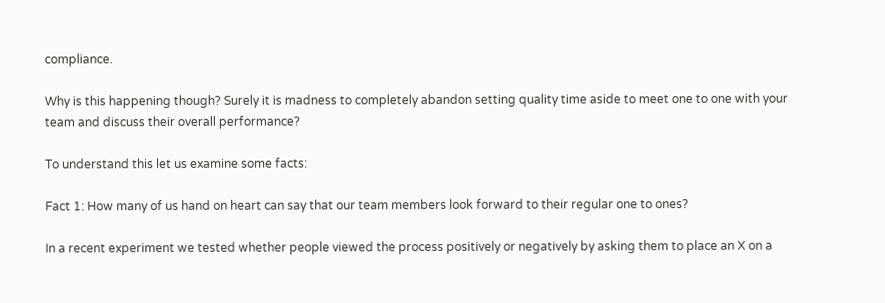compliance.

Why is this happening though? Surely it is madness to completely abandon setting quality time aside to meet one to one with your team and discuss their overall performance?

To understand this let us examine some facts:

Fact 1: How many of us hand on heart can say that our team members look forward to their regular one to ones?

In a recent experiment we tested whether people viewed the process positively or negatively by asking them to place an X on a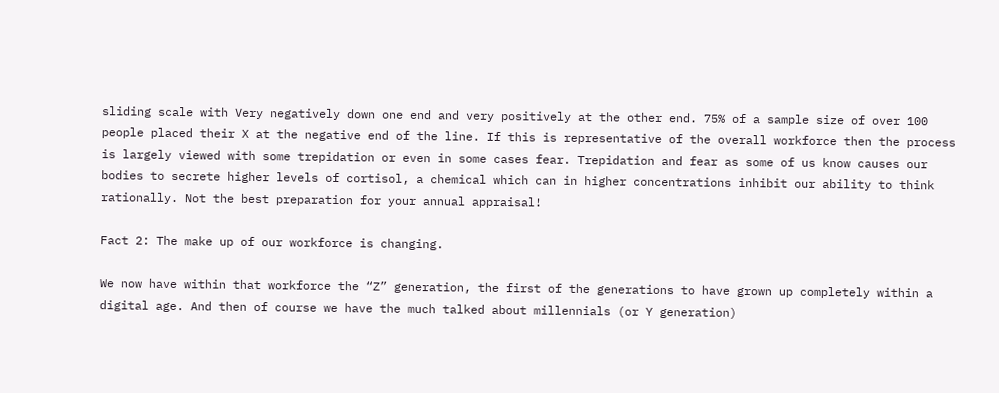sliding scale with Very negatively down one end and very positively at the other end. 75% of a sample size of over 100 people placed their X at the negative end of the line. If this is representative of the overall workforce then the process is largely viewed with some trepidation or even in some cases fear. Trepidation and fear as some of us know causes our bodies to secrete higher levels of cortisol, a chemical which can in higher concentrations inhibit our ability to think rationally. Not the best preparation for your annual appraisal!

Fact 2: The make up of our workforce is changing.

We now have within that workforce the “Z” generation, the first of the generations to have grown up completely within a digital age. And then of course we have the much talked about millennials (or Y generation)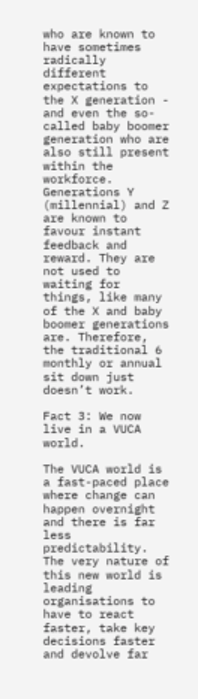who are known to have sometimes radically different expectations to the X generation - and even the so-called baby boomer generation who are also still present within the workforce. Generations Y (millennial) and Z are known to favour instant feedback and reward. They are not used to waiting for things, like many of the X and baby boomer generations are. Therefore, the traditional 6 monthly or annual sit down just doesn’t work.

Fact 3: We now live in a VUCA world.

The VUCA world is a fast-paced place where change can happen overnight and there is far less predictability. The very nature of this new world is leading organisations to have to react faster, take key decisions faster and devolve far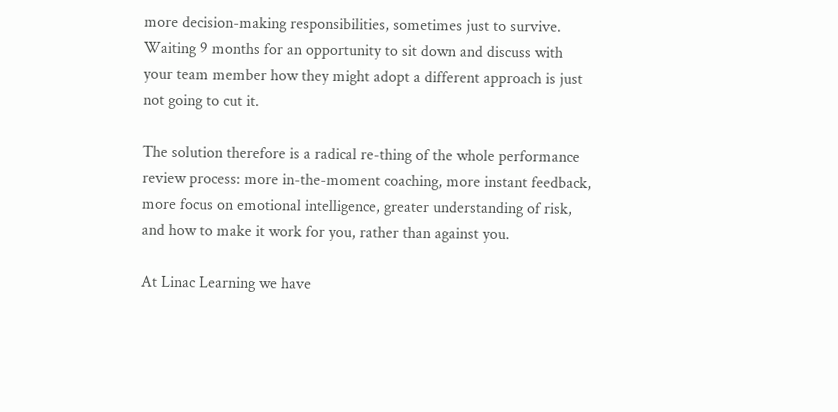more decision-making responsibilities, sometimes just to survive. Waiting 9 months for an opportunity to sit down and discuss with your team member how they might adopt a different approach is just not going to cut it.

The solution therefore is a radical re-thing of the whole performance review process: more in-the-moment coaching, more instant feedback, more focus on emotional intelligence, greater understanding of risk, and how to make it work for you, rather than against you.

At Linac Learning we have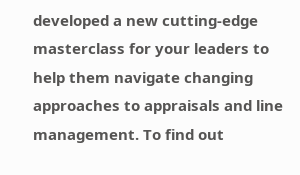developed a new cutting-edge masterclass for your leaders to help them navigate changing approaches to appraisals and line management. To find out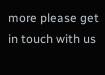more please get in touch with us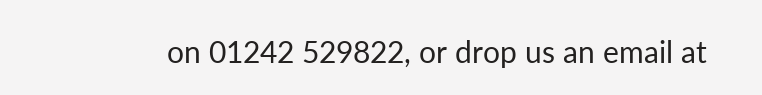on 01242 529822, or drop us an email at